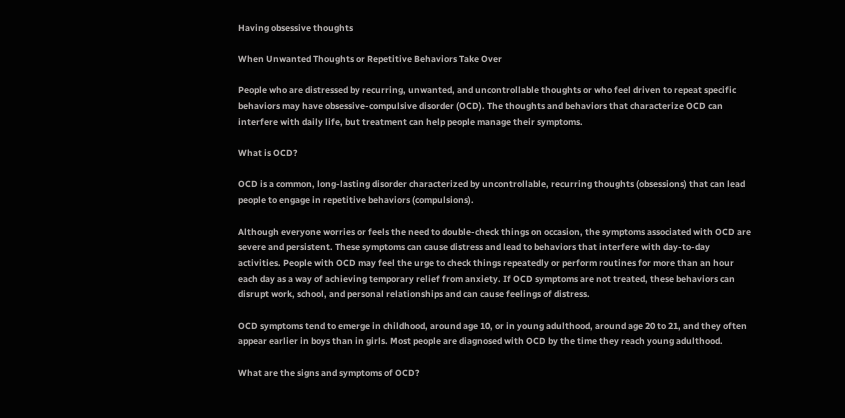Having obsessive thoughts

When Unwanted Thoughts or Repetitive Behaviors Take Over

People who are distressed by recurring, unwanted, and uncontrollable thoughts or who feel driven to repeat specific behaviors may have obsessive-compulsive disorder (OCD). The thoughts and behaviors that characterize OCD can interfere with daily life, but treatment can help people manage their symptoms.

What is OCD?

OCD is a common, long-lasting disorder characterized by uncontrollable, recurring thoughts (obsessions) that can lead people to engage in repetitive behaviors (compulsions).

Although everyone worries or feels the need to double-check things on occasion, the symptoms associated with OCD are severe and persistent. These symptoms can cause distress and lead to behaviors that interfere with day-to-day activities. People with OCD may feel the urge to check things repeatedly or perform routines for more than an hour each day as a way of achieving temporary relief from anxiety. If OCD symptoms are not treated, these behaviors can disrupt work, school, and personal relationships and can cause feelings of distress.

OCD symptoms tend to emerge in childhood, around age 10, or in young adulthood, around age 20 to 21, and they often appear earlier in boys than in girls. Most people are diagnosed with OCD by the time they reach young adulthood.

What are the signs and symptoms of OCD?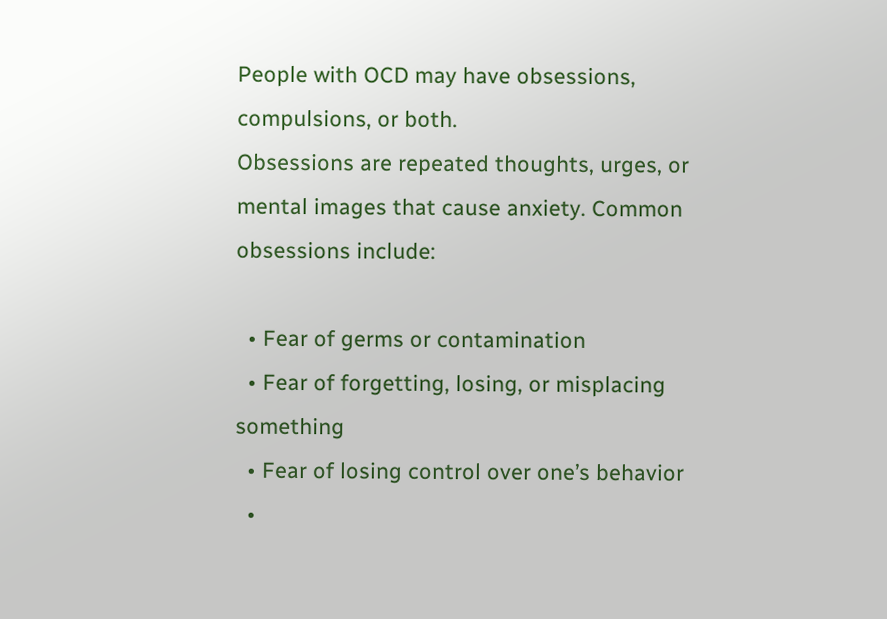People with OCD may have obsessions, compulsions, or both.
Obsessions are repeated thoughts, urges, or mental images that cause anxiety. Common obsessions include:

  • Fear of germs or contamination
  • Fear of forgetting, losing, or misplacing something
  • Fear of losing control over one’s behavior
  •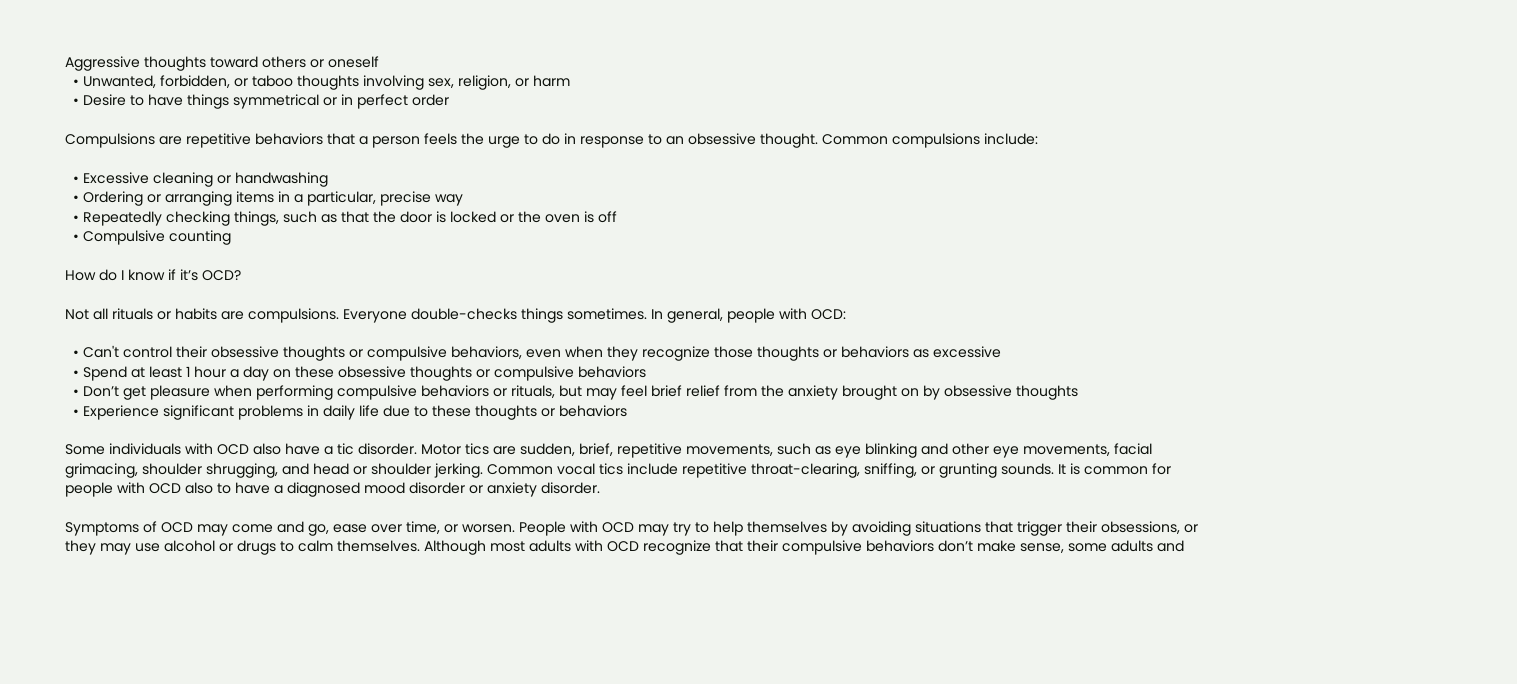Aggressive thoughts toward others or oneself
  • Unwanted, forbidden, or taboo thoughts involving sex, religion, or harm
  • Desire to have things symmetrical or in perfect order

Compulsions are repetitive behaviors that a person feels the urge to do in response to an obsessive thought. Common compulsions include:

  • Excessive cleaning or handwashing
  • Ordering or arranging items in a particular, precise way
  • Repeatedly checking things, such as that the door is locked or the oven is off
  • Compulsive counting

How do I know if it’s OCD?

Not all rituals or habits are compulsions. Everyone double-checks things sometimes. In general, people with OCD:

  • Can't control their obsessive thoughts or compulsive behaviors, even when they recognize those thoughts or behaviors as excessive
  • Spend at least 1 hour a day on these obsessive thoughts or compulsive behaviors
  • Don’t get pleasure when performing compulsive behaviors or rituals, but may feel brief relief from the anxiety brought on by obsessive thoughts
  • Experience significant problems in daily life due to these thoughts or behaviors

Some individuals with OCD also have a tic disorder. Motor tics are sudden, brief, repetitive movements, such as eye blinking and other eye movements, facial grimacing, shoulder shrugging, and head or shoulder jerking. Common vocal tics include repetitive throat-clearing, sniffing, or grunting sounds. It is common for people with OCD also to have a diagnosed mood disorder or anxiety disorder.

Symptoms of OCD may come and go, ease over time, or worsen. People with OCD may try to help themselves by avoiding situations that trigger their obsessions, or they may use alcohol or drugs to calm themselves. Although most adults with OCD recognize that their compulsive behaviors don’t make sense, some adults and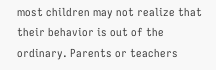most children may not realize that their behavior is out of the ordinary. Parents or teachers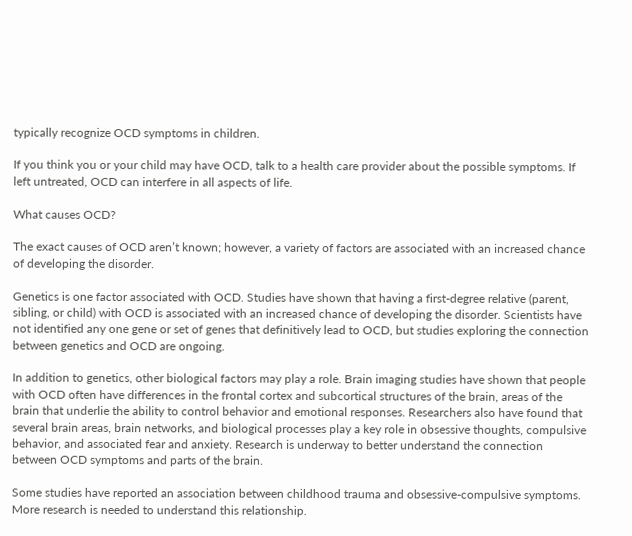typically recognize OCD symptoms in children.

If you think you or your child may have OCD, talk to a health care provider about the possible symptoms. If left untreated, OCD can interfere in all aspects of life.

What causes OCD?

The exact causes of OCD aren’t known; however, a variety of factors are associated with an increased chance of developing the disorder.

Genetics is one factor associated with OCD. Studies have shown that having a first-degree relative (parent, sibling, or child) with OCD is associated with an increased chance of developing the disorder. Scientists have not identified any one gene or set of genes that definitively lead to OCD, but studies exploring the connection between genetics and OCD are ongoing.

In addition to genetics, other biological factors may play a role. Brain imaging studies have shown that people with OCD often have differences in the frontal cortex and subcortical structures of the brain, areas of the brain that underlie the ability to control behavior and emotional responses. Researchers also have found that several brain areas, brain networks, and biological processes play a key role in obsessive thoughts, compulsive behavior, and associated fear and anxiety. Research is underway to better understand the connection between OCD symptoms and parts of the brain.

Some studies have reported an association between childhood trauma and obsessive-compulsive symptoms. More research is needed to understand this relationship.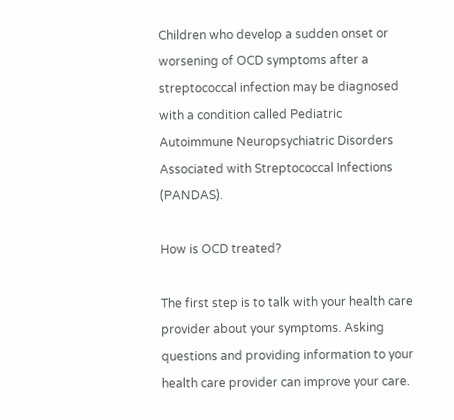Children who develop a sudden onset or worsening of OCD symptoms after a streptococcal infection may be diagnosed with a condition called Pediatric Autoimmune Neuropsychiatric Disorders Associated with Streptococcal Infections (PANDAS).

How is OCD treated?

The first step is to talk with your health care provider about your symptoms. Asking questions and providing information to your health care provider can improve your care.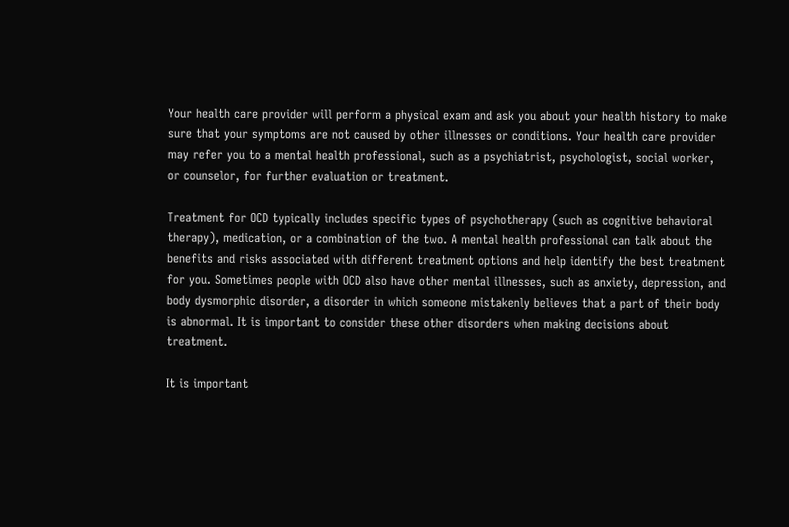Your health care provider will perform a physical exam and ask you about your health history to make sure that your symptoms are not caused by other illnesses or conditions. Your health care provider may refer you to a mental health professional, such as a psychiatrist, psychologist, social worker, or counselor, for further evaluation or treatment.

Treatment for OCD typically includes specific types of psychotherapy (such as cognitive behavioral therapy), medication, or a combination of the two. A mental health professional can talk about the benefits and risks associated with different treatment options and help identify the best treatment for you. Sometimes people with OCD also have other mental illnesses, such as anxiety, depression, and body dysmorphic disorder, a disorder in which someone mistakenly believes that a part of their body is abnormal. It is important to consider these other disorders when making decisions about treatment.

It is important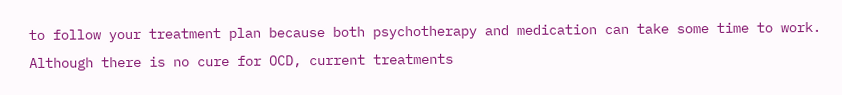to follow your treatment plan because both psychotherapy and medication can take some time to work. Although there is no cure for OCD, current treatments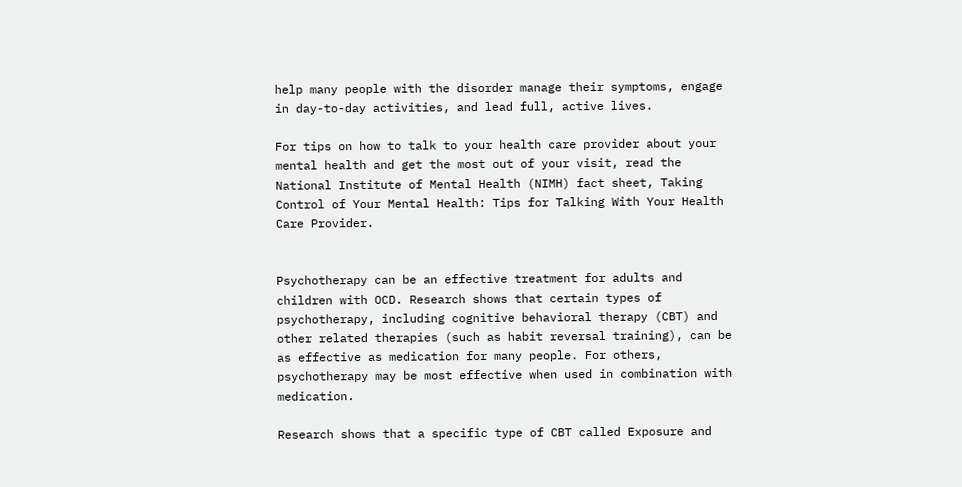help many people with the disorder manage their symptoms, engage in day-to-day activities, and lead full, active lives.

For tips on how to talk to your health care provider about your mental health and get the most out of your visit, read the National Institute of Mental Health (NIMH) fact sheet, Taking Control of Your Mental Health: Tips for Talking With Your Health Care Provider.


Psychotherapy can be an effective treatment for adults and children with OCD. Research shows that certain types of psychotherapy, including cognitive behavioral therapy (CBT) and other related therapies (such as habit reversal training), can be as effective as medication for many people. For others, psychotherapy may be most effective when used in combination with medication.

Research shows that a specific type of CBT called Exposure and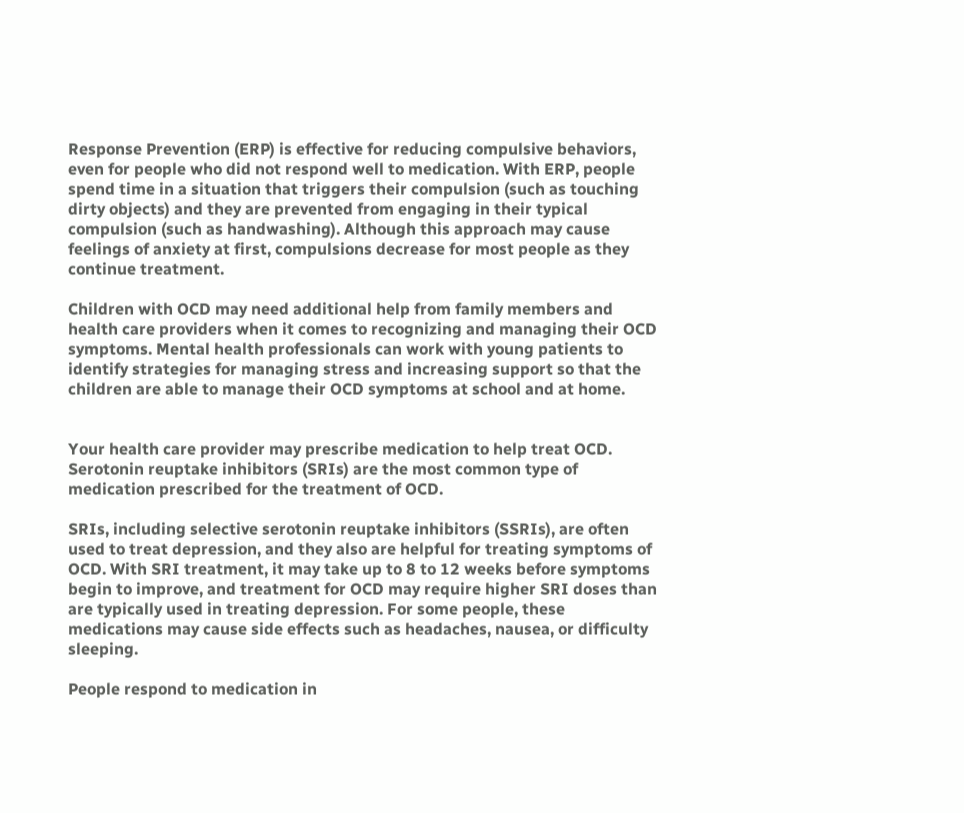Response Prevention (ERP) is effective for reducing compulsive behaviors, even for people who did not respond well to medication. With ERP, people spend time in a situation that triggers their compulsion (such as touching dirty objects) and they are prevented from engaging in their typical compulsion (such as handwashing). Although this approach may cause feelings of anxiety at first, compulsions decrease for most people as they continue treatment.

Children with OCD may need additional help from family members and health care providers when it comes to recognizing and managing their OCD symptoms. Mental health professionals can work with young patients to identify strategies for managing stress and increasing support so that the children are able to manage their OCD symptoms at school and at home.


Your health care provider may prescribe medication to help treat OCD. Serotonin reuptake inhibitors (SRIs) are the most common type of medication prescribed for the treatment of OCD.

SRIs, including selective serotonin reuptake inhibitors (SSRIs), are often used to treat depression, and they also are helpful for treating symptoms of OCD. With SRI treatment, it may take up to 8 to 12 weeks before symptoms begin to improve, and treatment for OCD may require higher SRI doses than are typically used in treating depression. For some people, these medications may cause side effects such as headaches, nausea, or difficulty sleeping.

People respond to medication in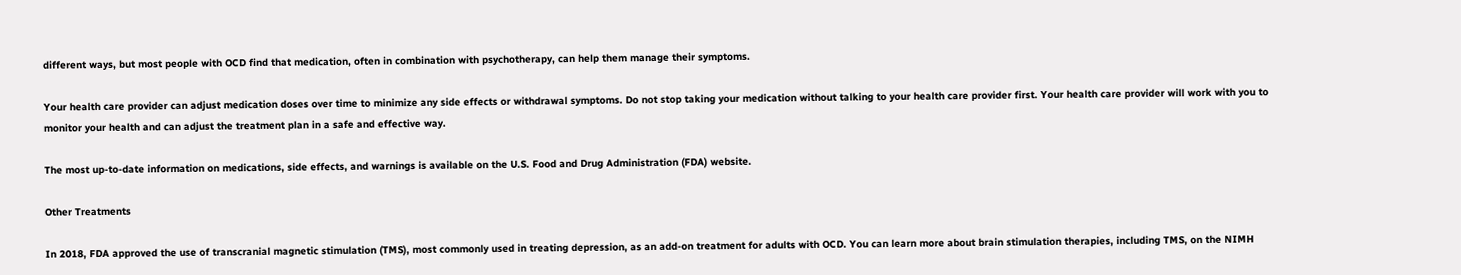different ways, but most people with OCD find that medication, often in combination with psychotherapy, can help them manage their symptoms.

Your health care provider can adjust medication doses over time to minimize any side effects or withdrawal symptoms. Do not stop taking your medication without talking to your health care provider first. Your health care provider will work with you to monitor your health and can adjust the treatment plan in a safe and effective way.

The most up-to-date information on medications, side effects, and warnings is available on the U.S. Food and Drug Administration (FDA) website.

Other Treatments

In 2018, FDA approved the use of transcranial magnetic stimulation (TMS), most commonly used in treating depression, as an add-on treatment for adults with OCD. You can learn more about brain stimulation therapies, including TMS, on the NIMH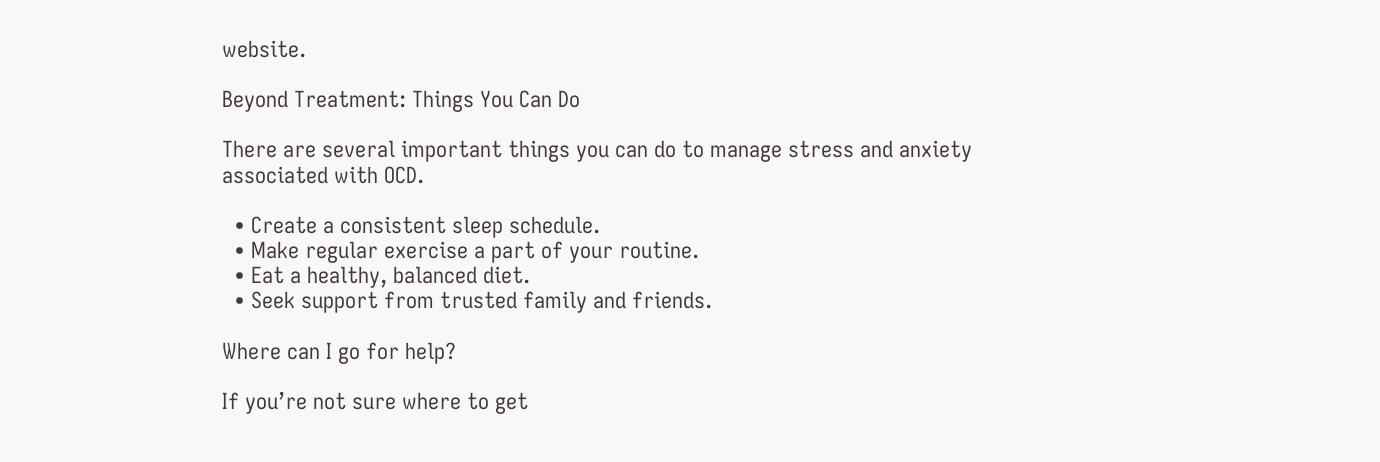website.

Beyond Treatment: Things You Can Do

There are several important things you can do to manage stress and anxiety associated with OCD.

  • Create a consistent sleep schedule.
  • Make regular exercise a part of your routine.
  • Eat a healthy, balanced diet.
  • Seek support from trusted family and friends.

Where can I go for help?

If you’re not sure where to get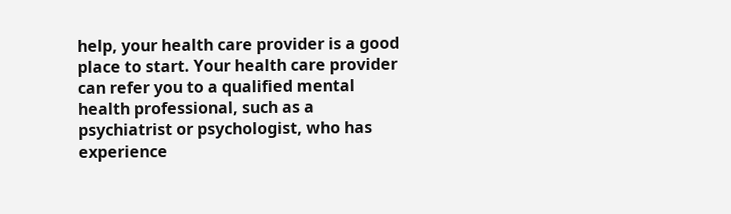help, your health care provider is a good place to start. Your health care provider can refer you to a qualified mental health professional, such as a psychiatrist or psychologist, who has experience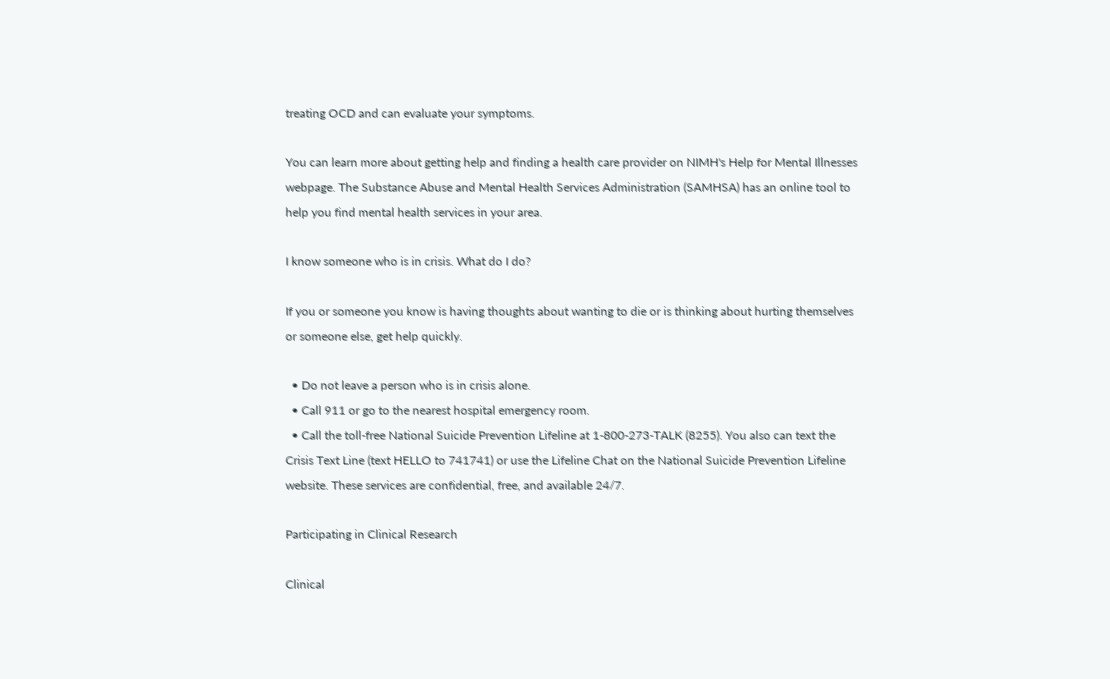treating OCD and can evaluate your symptoms.

You can learn more about getting help and finding a health care provider on NIMH's Help for Mental Illnesses webpage. The Substance Abuse and Mental Health Services Administration (SAMHSA) has an online tool to help you find mental health services in your area.

I know someone who is in crisis. What do I do?

If you or someone you know is having thoughts about wanting to die or is thinking about hurting themselves or someone else, get help quickly.

  • Do not leave a person who is in crisis alone.
  • Call 911 or go to the nearest hospital emergency room.
  • Call the toll-free National Suicide Prevention Lifeline at 1-800-273-TALK (8255). You also can text the Crisis Text Line (text HELLO to 741741) or use the Lifeline Chat on the National Suicide Prevention Lifeline website. These services are confidential, free, and available 24/7.

Participating in Clinical Research

Clinical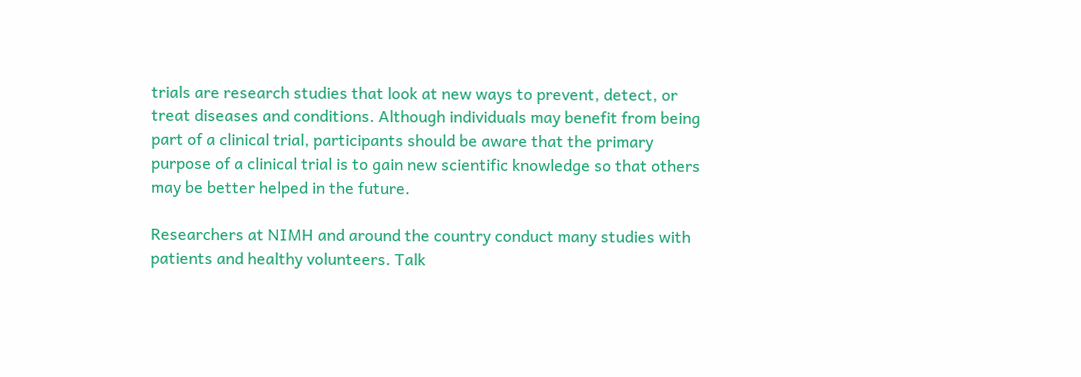trials are research studies that look at new ways to prevent, detect, or treat diseases and conditions. Although individuals may benefit from being part of a clinical trial, participants should be aware that the primary purpose of a clinical trial is to gain new scientific knowledge so that others may be better helped in the future.

Researchers at NIMH and around the country conduct many studies with patients and healthy volunteers. Talk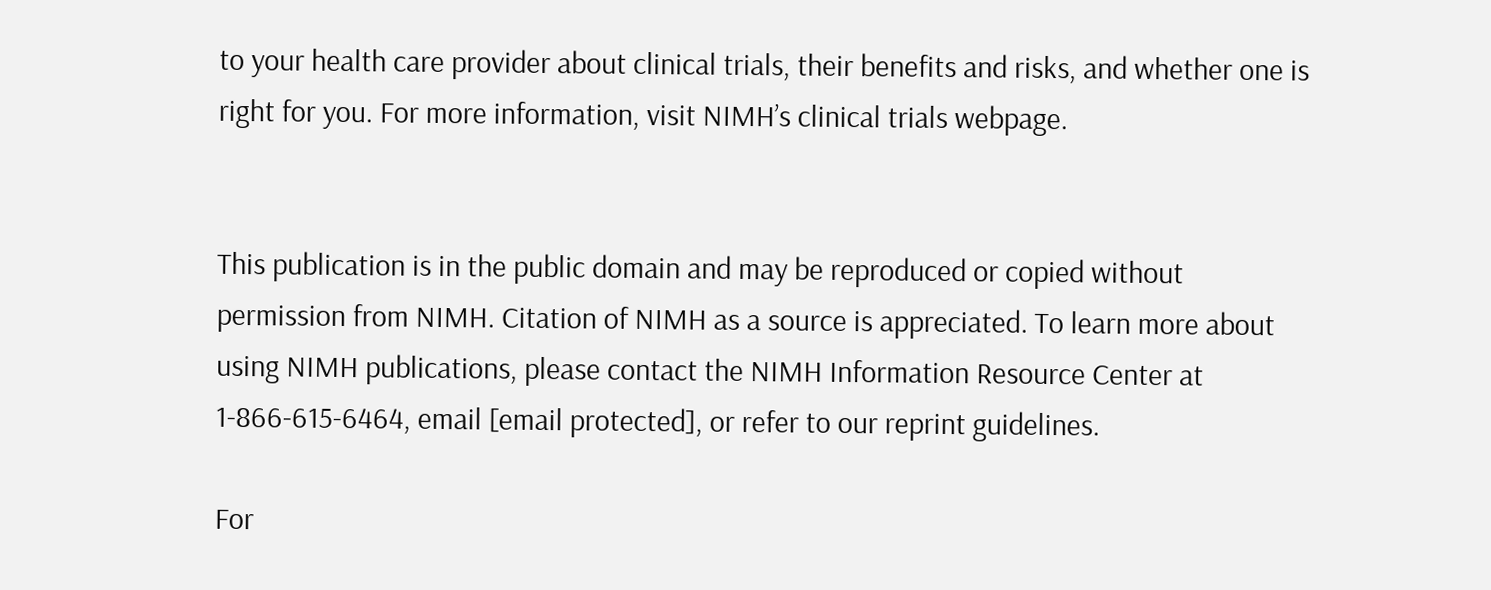to your health care provider about clinical trials, their benefits and risks, and whether one is right for you. For more information, visit NIMH’s clinical trials webpage.


This publication is in the public domain and may be reproduced or copied without permission from NIMH. Citation of NIMH as a source is appreciated. To learn more about using NIMH publications, please contact the NIMH Information Resource Center at 1-866‑615‑6464, email [email protected], or refer to our reprint guidelines.

For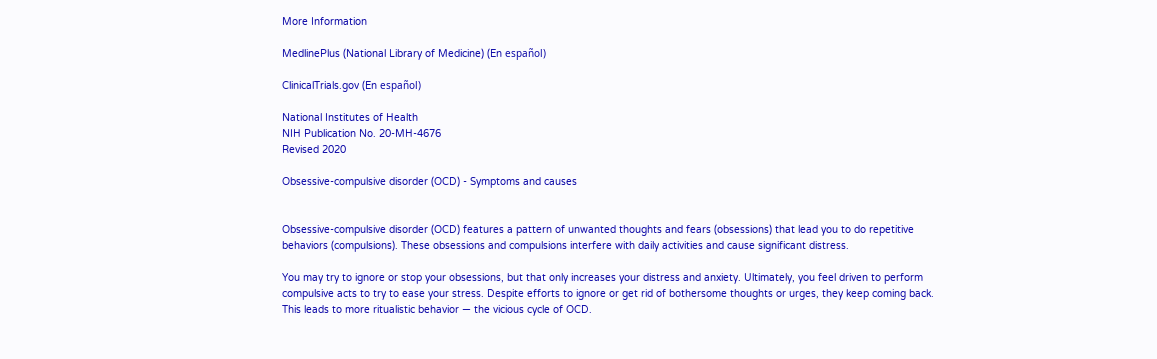More Information

MedlinePlus (National Library of Medicine) (En español)

ClinicalTrials.gov (En español)

National Institutes of Health
NIH Publication No. 20-MH-4676
Revised 2020

Obsessive-compulsive disorder (OCD) - Symptoms and causes


Obsessive-compulsive disorder (OCD) features a pattern of unwanted thoughts and fears (obsessions) that lead you to do repetitive behaviors (compulsions). These obsessions and compulsions interfere with daily activities and cause significant distress.

You may try to ignore or stop your obsessions, but that only increases your distress and anxiety. Ultimately, you feel driven to perform compulsive acts to try to ease your stress. Despite efforts to ignore or get rid of bothersome thoughts or urges, they keep coming back. This leads to more ritualistic behavior — the vicious cycle of OCD.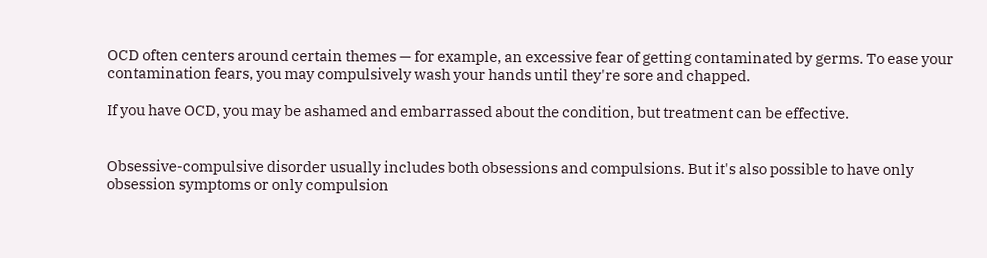OCD often centers around certain themes — for example, an excessive fear of getting contaminated by germs. To ease your contamination fears, you may compulsively wash your hands until they're sore and chapped.

If you have OCD, you may be ashamed and embarrassed about the condition, but treatment can be effective.


Obsessive-compulsive disorder usually includes both obsessions and compulsions. But it's also possible to have only obsession symptoms or only compulsion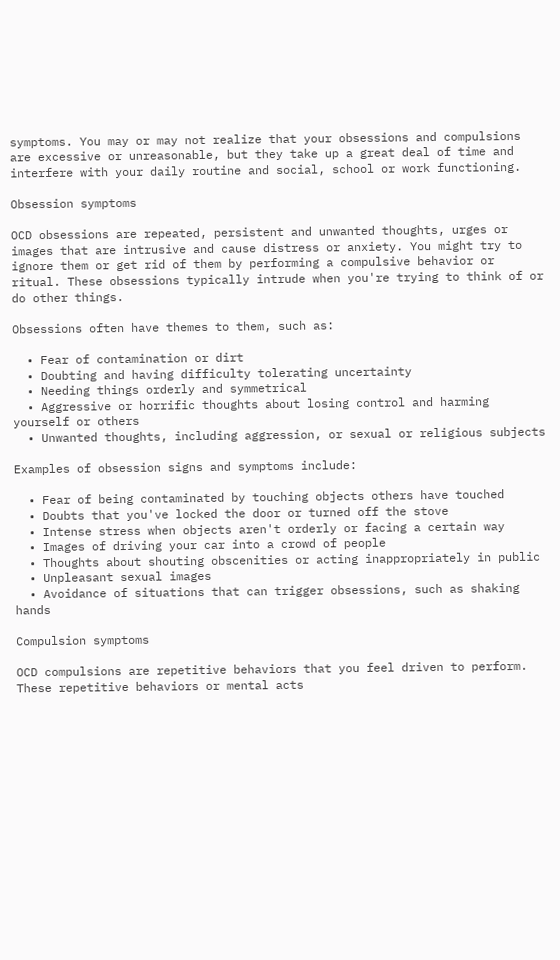symptoms. You may or may not realize that your obsessions and compulsions are excessive or unreasonable, but they take up a great deal of time and interfere with your daily routine and social, school or work functioning.

Obsession symptoms

OCD obsessions are repeated, persistent and unwanted thoughts, urges or images that are intrusive and cause distress or anxiety. You might try to ignore them or get rid of them by performing a compulsive behavior or ritual. These obsessions typically intrude when you're trying to think of or do other things.

Obsessions often have themes to them, such as:

  • Fear of contamination or dirt
  • Doubting and having difficulty tolerating uncertainty
  • Needing things orderly and symmetrical
  • Aggressive or horrific thoughts about losing control and harming yourself or others
  • Unwanted thoughts, including aggression, or sexual or religious subjects

Examples of obsession signs and symptoms include:

  • Fear of being contaminated by touching objects others have touched
  • Doubts that you've locked the door or turned off the stove
  • Intense stress when objects aren't orderly or facing a certain way
  • Images of driving your car into a crowd of people
  • Thoughts about shouting obscenities or acting inappropriately in public
  • Unpleasant sexual images
  • Avoidance of situations that can trigger obsessions, such as shaking hands

Compulsion symptoms

OCD compulsions are repetitive behaviors that you feel driven to perform. These repetitive behaviors or mental acts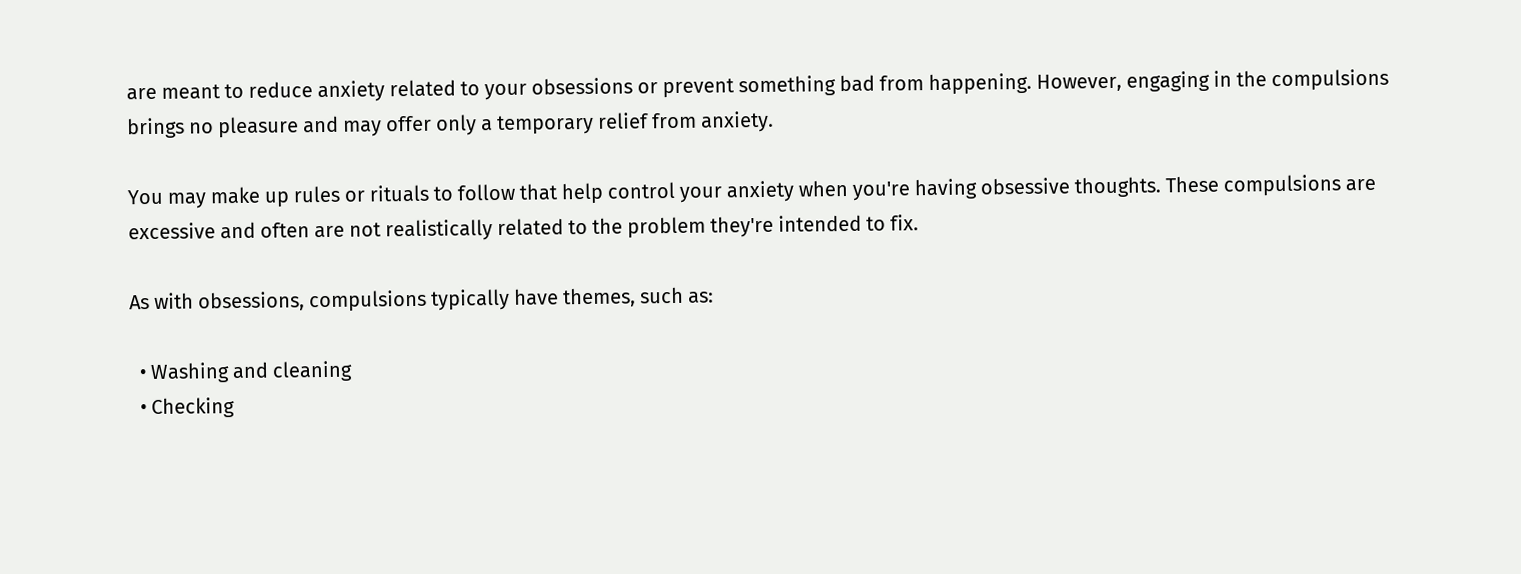are meant to reduce anxiety related to your obsessions or prevent something bad from happening. However, engaging in the compulsions brings no pleasure and may offer only a temporary relief from anxiety.

You may make up rules or rituals to follow that help control your anxiety when you're having obsessive thoughts. These compulsions are excessive and often are not realistically related to the problem they're intended to fix.

As with obsessions, compulsions typically have themes, such as:

  • Washing and cleaning
  • Checking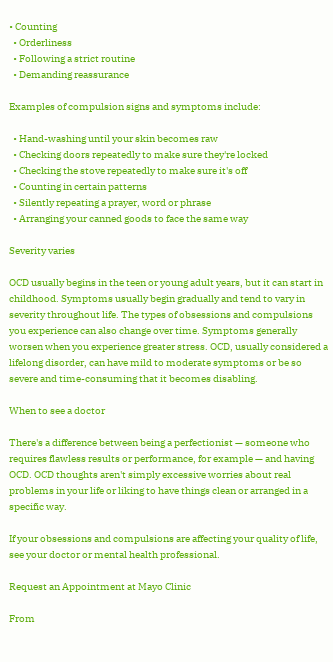• Counting
  • Orderliness
  • Following a strict routine
  • Demanding reassurance

Examples of compulsion signs and symptoms include:

  • Hand-washing until your skin becomes raw
  • Checking doors repeatedly to make sure they're locked
  • Checking the stove repeatedly to make sure it's off
  • Counting in certain patterns
  • Silently repeating a prayer, word or phrase
  • Arranging your canned goods to face the same way

Severity varies

OCD usually begins in the teen or young adult years, but it can start in childhood. Symptoms usually begin gradually and tend to vary in severity throughout life. The types of obsessions and compulsions you experience can also change over time. Symptoms generally worsen when you experience greater stress. OCD, usually considered a lifelong disorder, can have mild to moderate symptoms or be so severe and time-consuming that it becomes disabling.

When to see a doctor

There's a difference between being a perfectionist — someone who requires flawless results or performance, for example — and having OCD. OCD thoughts aren't simply excessive worries about real problems in your life or liking to have things clean or arranged in a specific way.

If your obsessions and compulsions are affecting your quality of life, see your doctor or mental health professional.

Request an Appointment at Mayo Clinic

From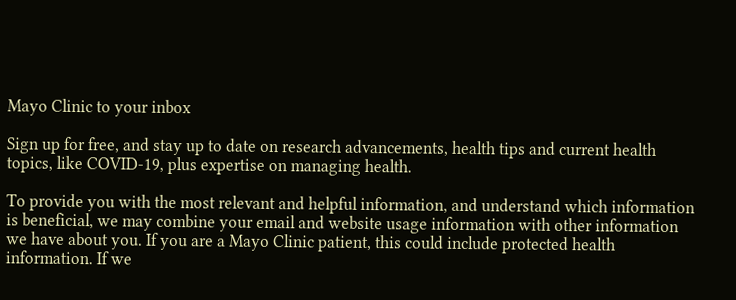Mayo Clinic to your inbox

Sign up for free, and stay up to date on research advancements, health tips and current health topics, like COVID-19, plus expertise on managing health.

To provide you with the most relevant and helpful information, and understand which information is beneficial, we may combine your email and website usage information with other information we have about you. If you are a Mayo Clinic patient, this could include protected health information. If we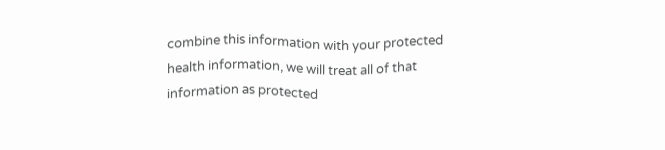combine this information with your protected health information, we will treat all of that information as protected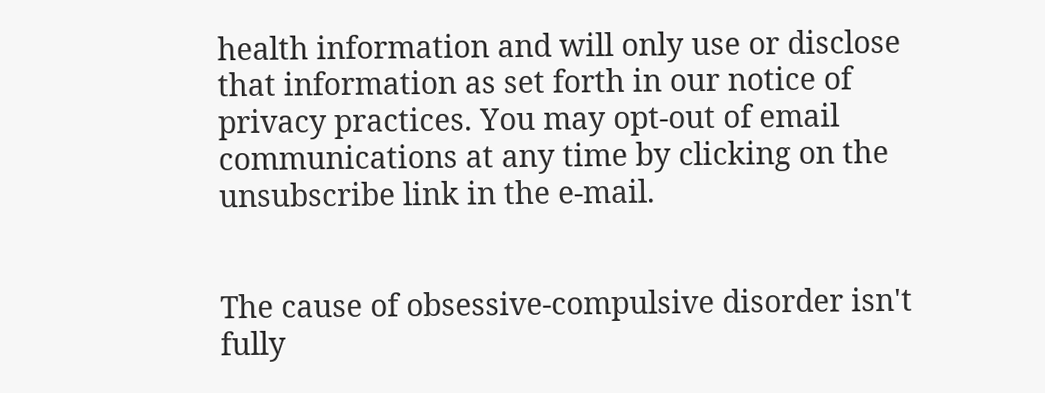health information and will only use or disclose that information as set forth in our notice of privacy practices. You may opt-out of email communications at any time by clicking on the unsubscribe link in the e-mail.


The cause of obsessive-compulsive disorder isn't fully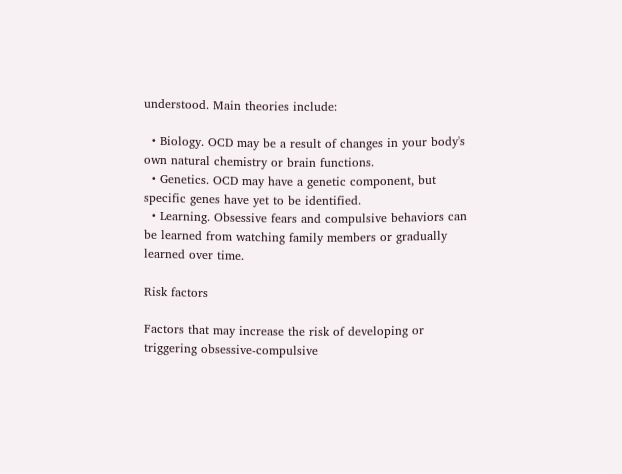understood. Main theories include:

  • Biology. OCD may be a result of changes in your body's own natural chemistry or brain functions.
  • Genetics. OCD may have a genetic component, but specific genes have yet to be identified.
  • Learning. Obsessive fears and compulsive behaviors can be learned from watching family members or gradually learned over time.

Risk factors

Factors that may increase the risk of developing or triggering obsessive-compulsive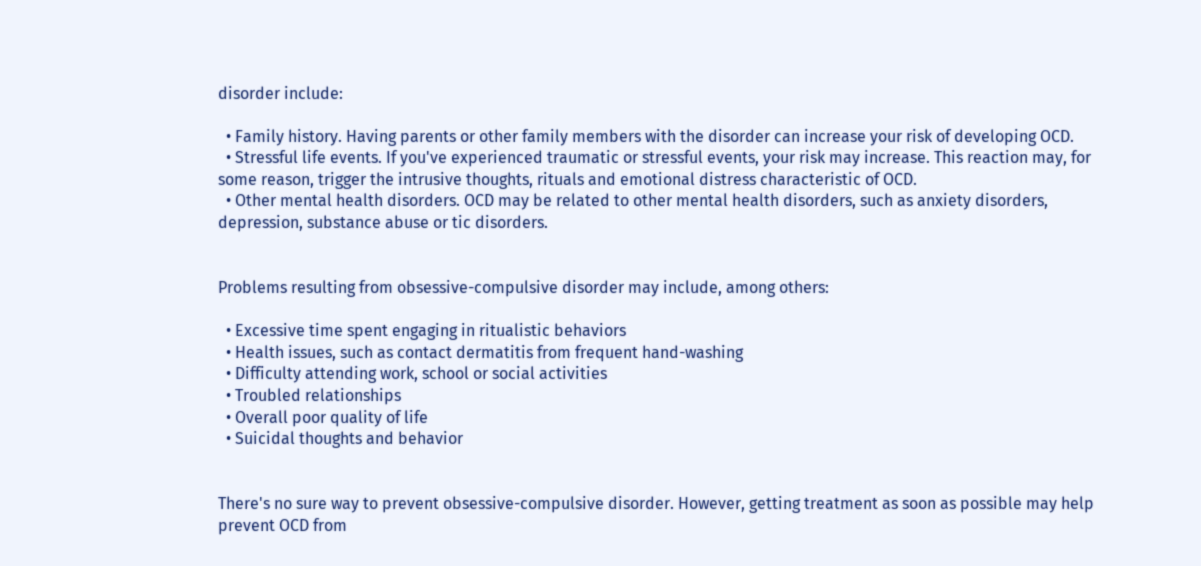disorder include:

  • Family history. Having parents or other family members with the disorder can increase your risk of developing OCD.
  • Stressful life events. If you've experienced traumatic or stressful events, your risk may increase. This reaction may, for some reason, trigger the intrusive thoughts, rituals and emotional distress characteristic of OCD.
  • Other mental health disorders. OCD may be related to other mental health disorders, such as anxiety disorders, depression, substance abuse or tic disorders.


Problems resulting from obsessive-compulsive disorder may include, among others:

  • Excessive time spent engaging in ritualistic behaviors
  • Health issues, such as contact dermatitis from frequent hand-washing
  • Difficulty attending work, school or social activities
  • Troubled relationships
  • Overall poor quality of life
  • Suicidal thoughts and behavior


There's no sure way to prevent obsessive-compulsive disorder. However, getting treatment as soon as possible may help prevent OCD from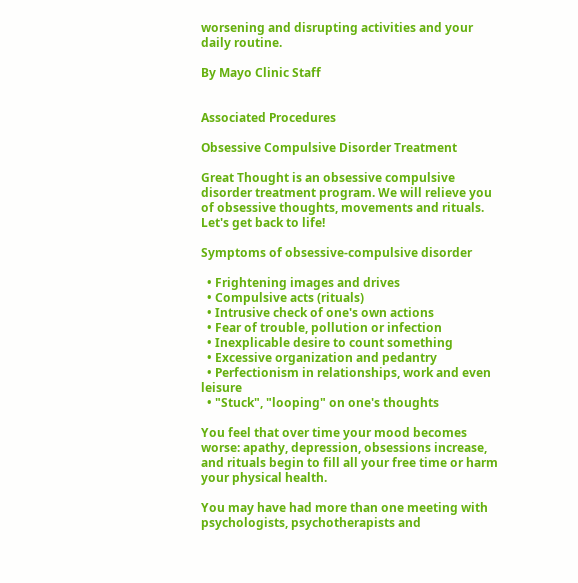worsening and disrupting activities and your daily routine.

By Mayo Clinic Staff


Associated Procedures

Obsessive Compulsive Disorder Treatment

Great Thought is an obsessive compulsive disorder treatment program. We will relieve you of obsessive thoughts, movements and rituals. Let's get back to life!

Symptoms of obsessive-compulsive disorder

  • Frightening images and drives
  • Compulsive acts (rituals)
  • Intrusive check of one's own actions
  • Fear of trouble, pollution or infection
  • Inexplicable desire to count something
  • Excessive organization and pedantry
  • Perfectionism in relationships, work and even leisure
  • "Stuck", "looping" on one's thoughts

You feel that over time your mood becomes worse: apathy, depression, obsessions increase, and rituals begin to fill all your free time or harm your physical health.

You may have had more than one meeting with psychologists, psychotherapists and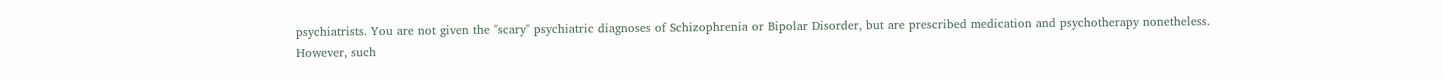psychiatrists. You are not given the "scary" psychiatric diagnoses of Schizophrenia or Bipolar Disorder, but are prescribed medication and psychotherapy nonetheless. However, such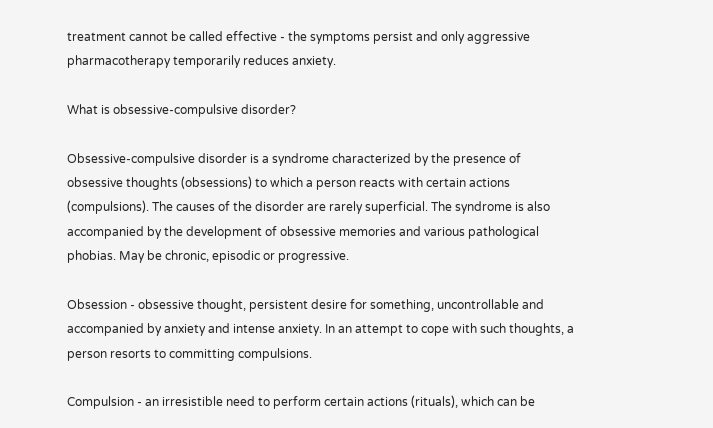treatment cannot be called effective - the symptoms persist and only aggressive pharmacotherapy temporarily reduces anxiety.

What is obsessive-compulsive disorder?

Obsessive-compulsive disorder is a syndrome characterized by the presence of obsessive thoughts (obsessions) to which a person reacts with certain actions (compulsions). The causes of the disorder are rarely superficial. The syndrome is also accompanied by the development of obsessive memories and various pathological phobias. May be chronic, episodic or progressive.

Obsession - obsessive thought, persistent desire for something, uncontrollable and accompanied by anxiety and intense anxiety. In an attempt to cope with such thoughts, a person resorts to committing compulsions.

Compulsion - an irresistible need to perform certain actions (rituals), which can be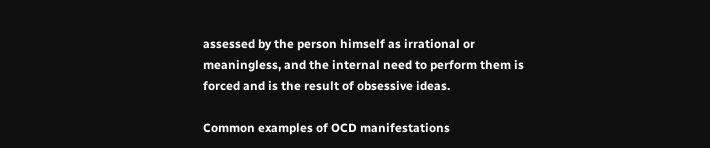assessed by the person himself as irrational or meaningless, and the internal need to perform them is forced and is the result of obsessive ideas.

Common examples of OCD manifestations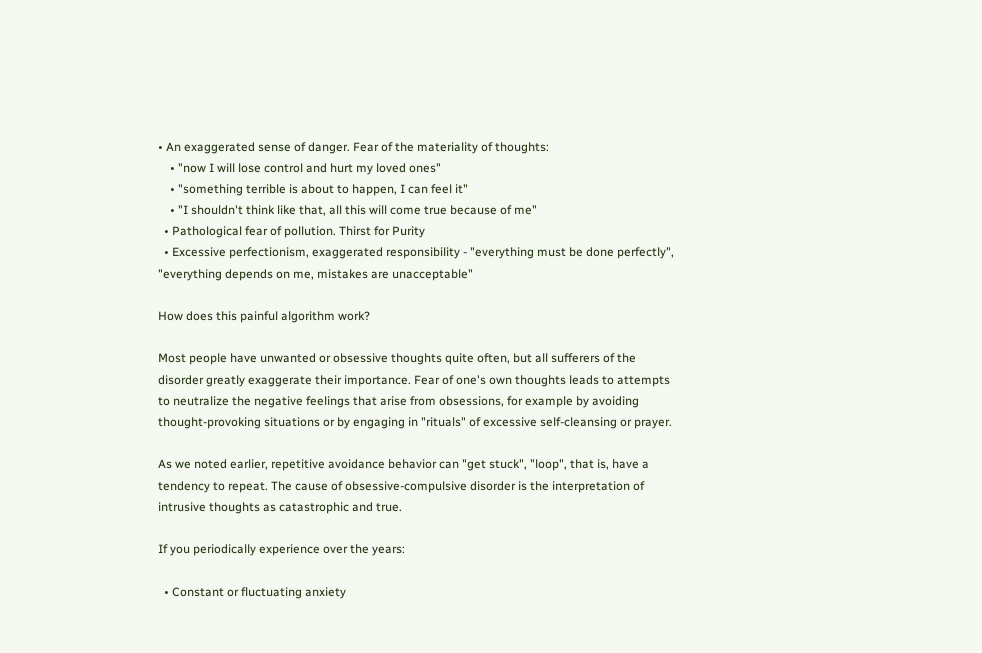• An exaggerated sense of danger. Fear of the materiality of thoughts:
    • "now I will lose control and hurt my loved ones"
    • "something terrible is about to happen, I can feel it"
    • "I shouldn't think like that, all this will come true because of me"
  • Pathological fear of pollution. Thirst for Purity
  • Excessive perfectionism, exaggerated responsibility - "everything must be done perfectly", "everything depends on me, mistakes are unacceptable"

How does this painful algorithm work?

Most people have unwanted or obsessive thoughts quite often, but all sufferers of the disorder greatly exaggerate their importance. Fear of one's own thoughts leads to attempts to neutralize the negative feelings that arise from obsessions, for example by avoiding thought-provoking situations or by engaging in "rituals" of excessive self-cleansing or prayer.

As we noted earlier, repetitive avoidance behavior can "get stuck", "loop", that is, have a tendency to repeat. The cause of obsessive-compulsive disorder is the interpretation of intrusive thoughts as catastrophic and true.

If you periodically experience over the years:

  • Constant or fluctuating anxiety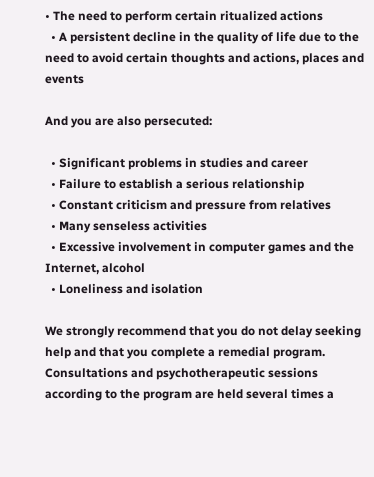• The need to perform certain ritualized actions
  • A persistent decline in the quality of life due to the need to avoid certain thoughts and actions, places and events

And you are also persecuted:

  • Significant problems in studies and career
  • Failure to establish a serious relationship
  • Constant criticism and pressure from relatives
  • Many senseless activities
  • Excessive involvement in computer games and the Internet, alcohol
  • Loneliness and isolation

We strongly recommend that you do not delay seeking help and that you complete a remedial program. Consultations and psychotherapeutic sessions according to the program are held several times a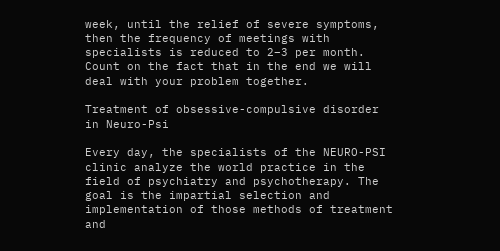week, until the relief of severe symptoms, then the frequency of meetings with specialists is reduced to 2–3 per month. Count on the fact that in the end we will deal with your problem together.

Treatment of obsessive-compulsive disorder in Neuro-Psi

Every day, the specialists of the NEURO-PSI clinic analyze the world practice in the field of psychiatry and psychotherapy. The goal is the impartial selection and implementation of those methods of treatment and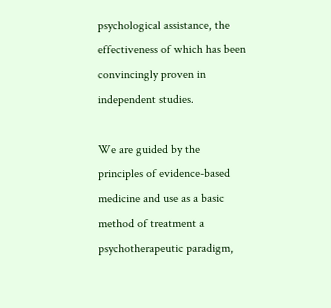psychological assistance, the effectiveness of which has been convincingly proven in independent studies.

We are guided by the principles of evidence-based medicine and use as a basic method of treatment a psychotherapeutic paradigm,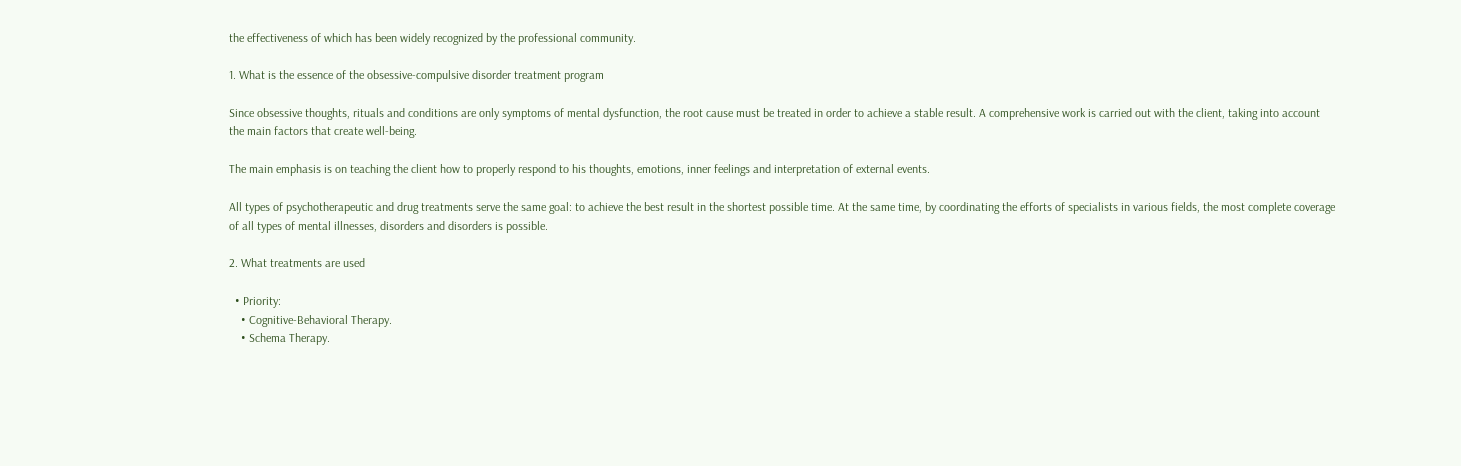the effectiveness of which has been widely recognized by the professional community.

1. What is the essence of the obsessive-compulsive disorder treatment program

Since obsessive thoughts, rituals and conditions are only symptoms of mental dysfunction, the root cause must be treated in order to achieve a stable result. A comprehensive work is carried out with the client, taking into account the main factors that create well-being.

The main emphasis is on teaching the client how to properly respond to his thoughts, emotions, inner feelings and interpretation of external events.

All types of psychotherapeutic and drug treatments serve the same goal: to achieve the best result in the shortest possible time. At the same time, by coordinating the efforts of specialists in various fields, the most complete coverage of all types of mental illnesses, disorders and disorders is possible.

2. What treatments are used

  • Priority:
    • Cognitive-Behavioral Therapy.
    • Schema Therapy.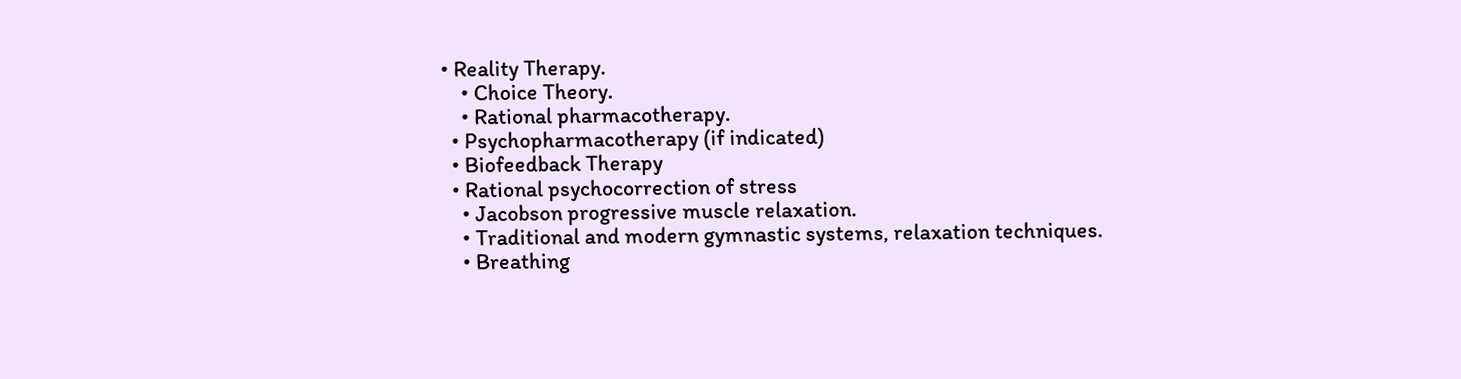• Reality Therapy.
    • Choice Theory.
    • Rational pharmacotherapy.
  • Psychopharmacotherapy (if indicated)
  • Biofeedback Therapy
  • Rational psychocorrection of stress
    • Jacobson progressive muscle relaxation.
    • Traditional and modern gymnastic systems, relaxation techniques.
    • Breathing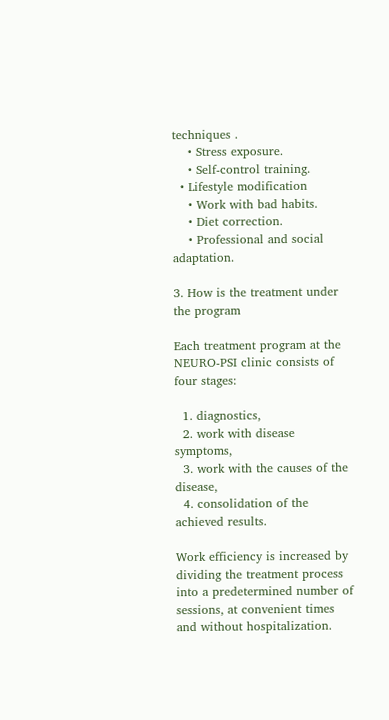techniques .
    • Stress exposure.
    • Self-control training.
  • Lifestyle modification
    • Work with bad habits.
    • Diet correction.
    • Professional and social adaptation.

3. How is the treatment under the program

Each treatment program at the NEURO-PSI clinic consists of four stages:

  1. diagnostics,
  2. work with disease symptoms,
  3. work with the causes of the disease,
  4. consolidation of the achieved results.

Work efficiency is increased by dividing the treatment process into a predetermined number of sessions, at convenient times and without hospitalization.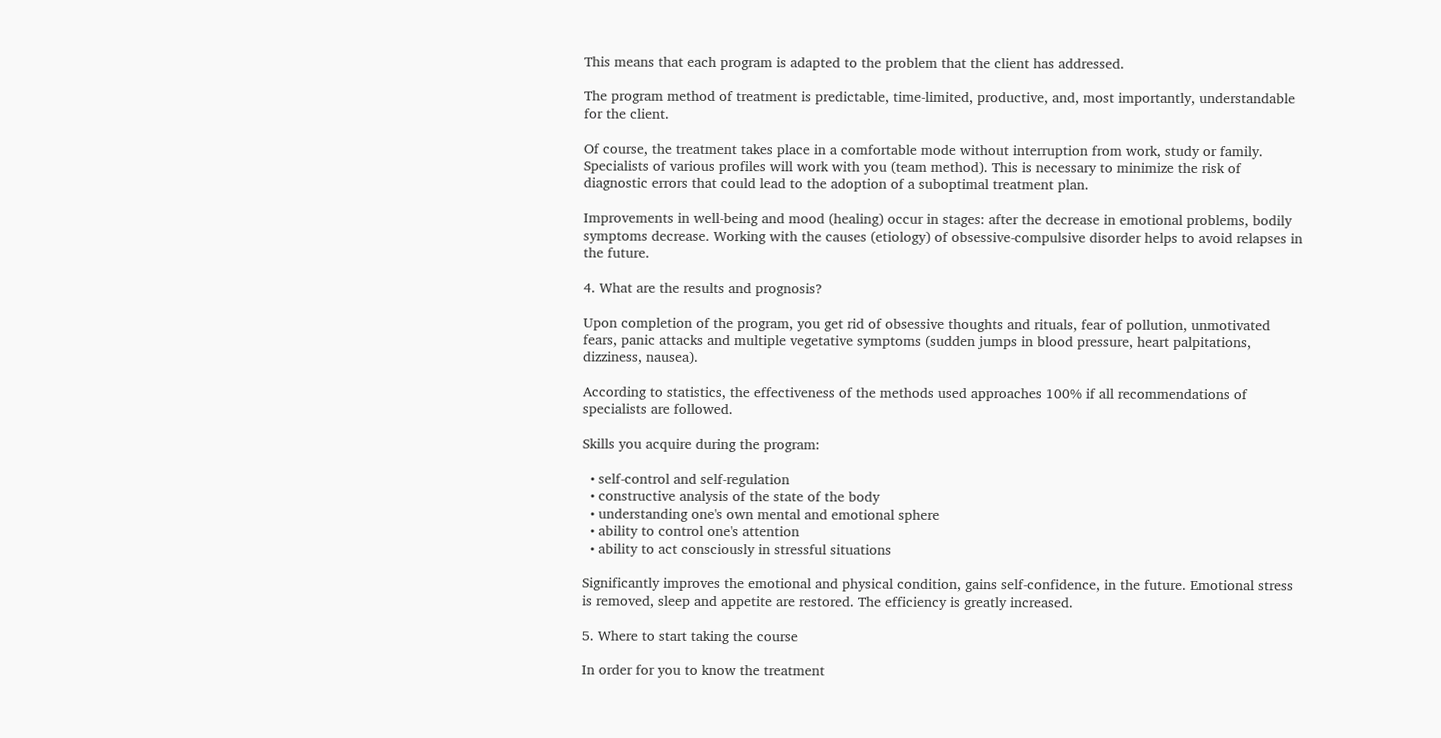This means that each program is adapted to the problem that the client has addressed.

The program method of treatment is predictable, time-limited, productive, and, most importantly, understandable for the client.

Of course, the treatment takes place in a comfortable mode without interruption from work, study or family. Specialists of various profiles will work with you (team method). This is necessary to minimize the risk of diagnostic errors that could lead to the adoption of a suboptimal treatment plan.

Improvements in well-being and mood (healing) occur in stages: after the decrease in emotional problems, bodily symptoms decrease. Working with the causes (etiology) of obsessive-compulsive disorder helps to avoid relapses in the future.

4. What are the results and prognosis?

Upon completion of the program, you get rid of obsessive thoughts and rituals, fear of pollution, unmotivated fears, panic attacks and multiple vegetative symptoms (sudden jumps in blood pressure, heart palpitations, dizziness, nausea).

According to statistics, the effectiveness of the methods used approaches 100% if all recommendations of specialists are followed.

Skills you acquire during the program:

  • self-control and self-regulation
  • constructive analysis of the state of the body
  • understanding one's own mental and emotional sphere
  • ability to control one's attention
  • ability to act consciously in stressful situations

Significantly improves the emotional and physical condition, gains self-confidence, in the future. Emotional stress is removed, sleep and appetite are restored. The efficiency is greatly increased.

5. Where to start taking the course

In order for you to know the treatment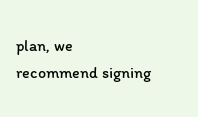plan, we recommend signing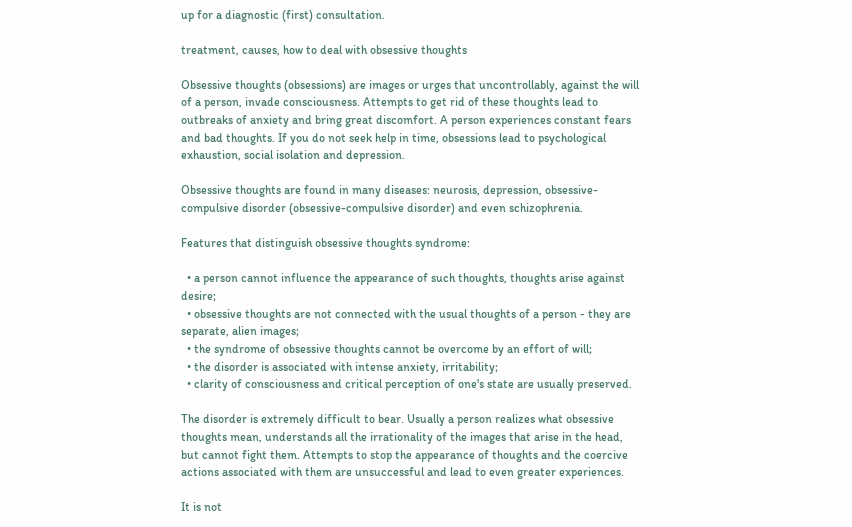up for a diagnostic (first) consultation.

treatment, causes, how to deal with obsessive thoughts

Obsessive thoughts (obsessions) are images or urges that uncontrollably, against the will of a person, invade consciousness. Attempts to get rid of these thoughts lead to outbreaks of anxiety and bring great discomfort. A person experiences constant fears and bad thoughts. If you do not seek help in time, obsessions lead to psychological exhaustion, social isolation and depression.

Obsessive thoughts are found in many diseases: neurosis, depression, obsessive-compulsive disorder (obsessive-compulsive disorder) and even schizophrenia.

Features that distinguish obsessive thoughts syndrome:

  • a person cannot influence the appearance of such thoughts, thoughts arise against desire;
  • obsessive thoughts are not connected with the usual thoughts of a person - they are separate, alien images;
  • the syndrome of obsessive thoughts cannot be overcome by an effort of will;
  • the disorder is associated with intense anxiety, irritability;
  • clarity of consciousness and critical perception of one's state are usually preserved.

The disorder is extremely difficult to bear. Usually a person realizes what obsessive thoughts mean, understands all the irrationality of the images that arise in the head, but cannot fight them. Attempts to stop the appearance of thoughts and the coercive actions associated with them are unsuccessful and lead to even greater experiences.

It is not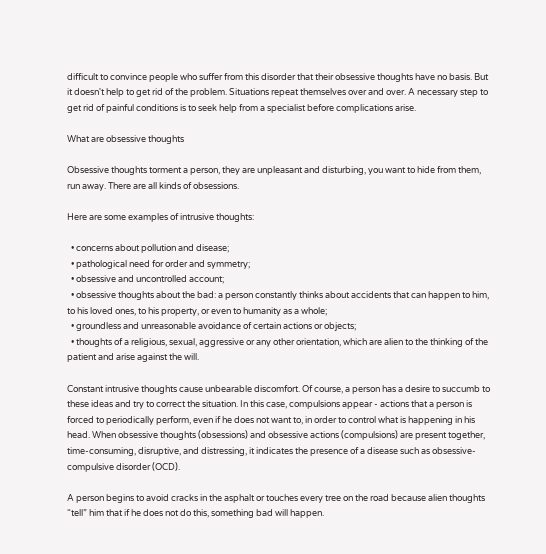difficult to convince people who suffer from this disorder that their obsessive thoughts have no basis. But it doesn't help to get rid of the problem. Situations repeat themselves over and over. A necessary step to get rid of painful conditions is to seek help from a specialist before complications arise.

What are obsessive thoughts

Obsessive thoughts torment a person, they are unpleasant and disturbing, you want to hide from them, run away. There are all kinds of obsessions.

Here are some examples of intrusive thoughts:

  • concerns about pollution and disease;
  • pathological need for order and symmetry;
  • obsessive and uncontrolled account;
  • obsessive thoughts about the bad: a person constantly thinks about accidents that can happen to him, to his loved ones, to his property, or even to humanity as a whole;
  • groundless and unreasonable avoidance of certain actions or objects;
  • thoughts of a religious, sexual, aggressive or any other orientation, which are alien to the thinking of the patient and arise against the will.

Constant intrusive thoughts cause unbearable discomfort. Of course, a person has a desire to succumb to these ideas and try to correct the situation. In this case, compulsions appear - actions that a person is forced to periodically perform, even if he does not want to, in order to control what is happening in his head. When obsessive thoughts (obsessions) and obsessive actions (compulsions) are present together, time-consuming, disruptive, and distressing, it indicates the presence of a disease such as obsessive-compulsive disorder (OCD).

A person begins to avoid cracks in the asphalt or touches every tree on the road because alien thoughts “tell” him that if he does not do this, something bad will happen.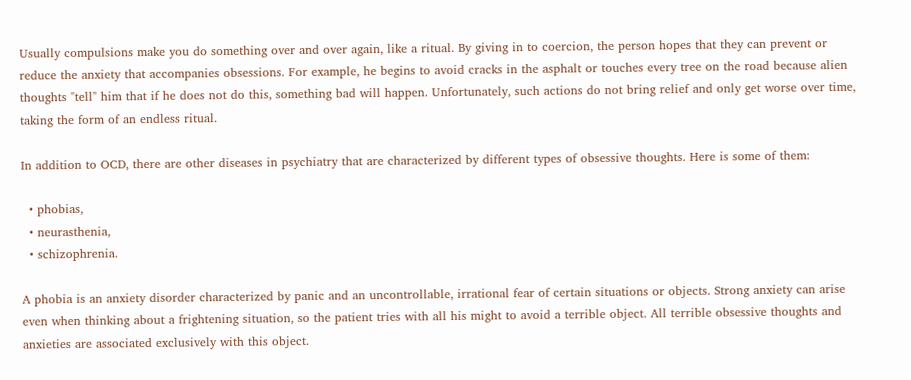Usually compulsions make you do something over and over again, like a ritual. By giving in to coercion, the person hopes that they can prevent or reduce the anxiety that accompanies obsessions. For example, he begins to avoid cracks in the asphalt or touches every tree on the road because alien thoughts "tell" him that if he does not do this, something bad will happen. Unfortunately, such actions do not bring relief and only get worse over time, taking the form of an endless ritual.

In addition to OCD, there are other diseases in psychiatry that are characterized by different types of obsessive thoughts. Here is some of them:

  • phobias,
  • neurasthenia,
  • schizophrenia.

A phobia is an anxiety disorder characterized by panic and an uncontrollable, irrational fear of certain situations or objects. Strong anxiety can arise even when thinking about a frightening situation, so the patient tries with all his might to avoid a terrible object. All terrible obsessive thoughts and anxieties are associated exclusively with this object.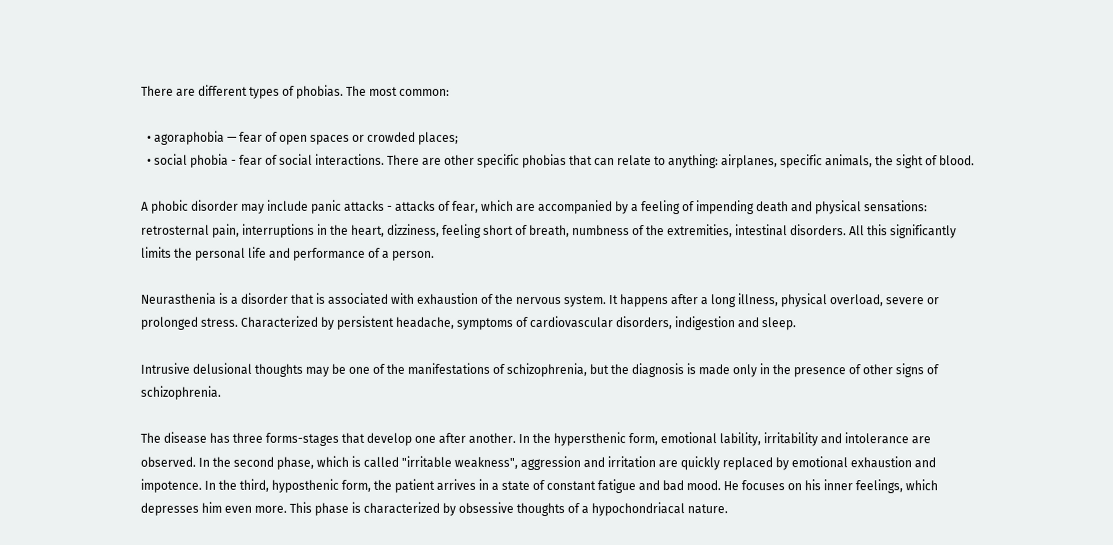There are different types of phobias. The most common:

  • agoraphobia — fear of open spaces or crowded places;
  • social phobia - fear of social interactions. There are other specific phobias that can relate to anything: airplanes, specific animals, the sight of blood.

A phobic disorder may include panic attacks - attacks of fear, which are accompanied by a feeling of impending death and physical sensations: retrosternal pain, interruptions in the heart, dizziness, feeling short of breath, numbness of the extremities, intestinal disorders. All this significantly limits the personal life and performance of a person.

Neurasthenia is a disorder that is associated with exhaustion of the nervous system. It happens after a long illness, physical overload, severe or prolonged stress. Characterized by persistent headache, symptoms of cardiovascular disorders, indigestion and sleep.

Intrusive delusional thoughts may be one of the manifestations of schizophrenia, but the diagnosis is made only in the presence of other signs of schizophrenia.

The disease has three forms-stages that develop one after another. In the hypersthenic form, emotional lability, irritability and intolerance are observed. In the second phase, which is called "irritable weakness", aggression and irritation are quickly replaced by emotional exhaustion and impotence. In the third, hyposthenic form, the patient arrives in a state of constant fatigue and bad mood. He focuses on his inner feelings, which depresses him even more. This phase is characterized by obsessive thoughts of a hypochondriacal nature.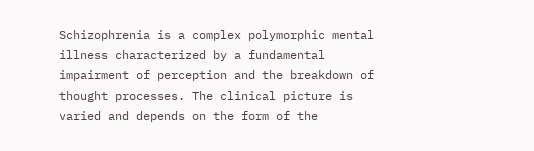Schizophrenia is a complex polymorphic mental illness characterized by a fundamental impairment of perception and the breakdown of thought processes. The clinical picture is varied and depends on the form of the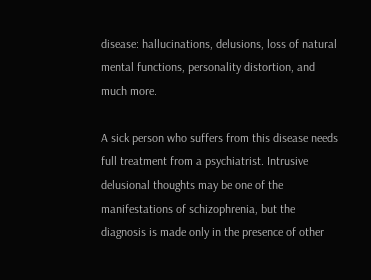disease: hallucinations, delusions, loss of natural mental functions, personality distortion, and much more.

A sick person who suffers from this disease needs full treatment from a psychiatrist. Intrusive delusional thoughts may be one of the manifestations of schizophrenia, but the diagnosis is made only in the presence of other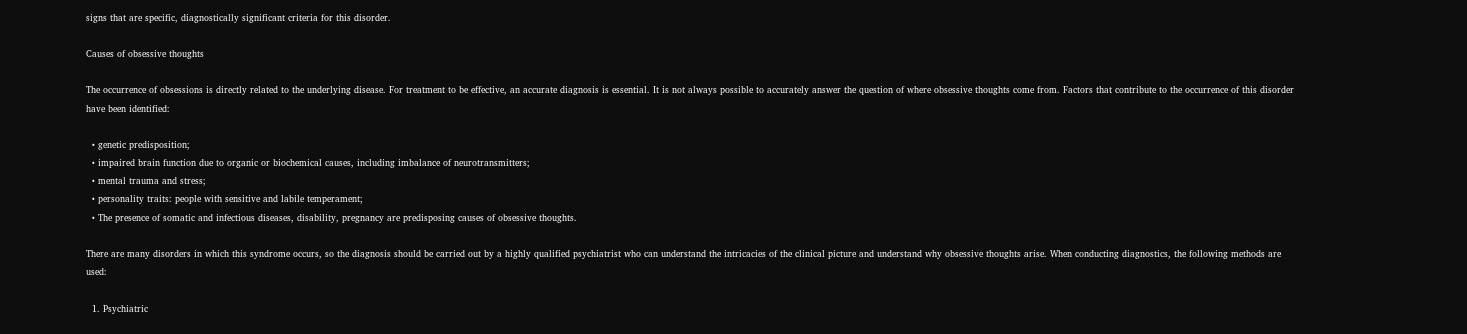signs that are specific, diagnostically significant criteria for this disorder.

Causes of obsessive thoughts

The occurrence of obsessions is directly related to the underlying disease. For treatment to be effective, an accurate diagnosis is essential. It is not always possible to accurately answer the question of where obsessive thoughts come from. Factors that contribute to the occurrence of this disorder have been identified:

  • genetic predisposition;
  • impaired brain function due to organic or biochemical causes, including imbalance of neurotransmitters;
  • mental trauma and stress;
  • personality traits: people with sensitive and labile temperament;
  • The presence of somatic and infectious diseases, disability, pregnancy are predisposing causes of obsessive thoughts.

There are many disorders in which this syndrome occurs, so the diagnosis should be carried out by a highly qualified psychiatrist who can understand the intricacies of the clinical picture and understand why obsessive thoughts arise. When conducting diagnostics, the following methods are used:

  1. Psychiatric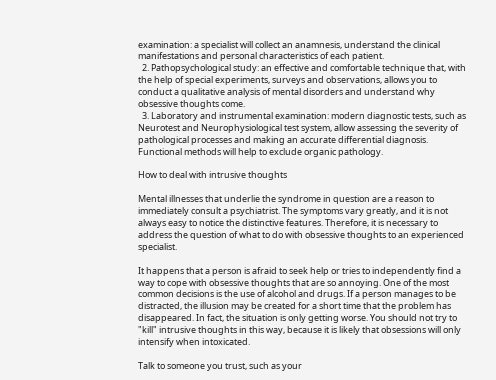examination: a specialist will collect an anamnesis, understand the clinical manifestations and personal characteristics of each patient.
  2. Pathopsychological study: an effective and comfortable technique that, with the help of special experiments, surveys and observations, allows you to conduct a qualitative analysis of mental disorders and understand why obsessive thoughts come.
  3. Laboratory and instrumental examination: modern diagnostic tests, such as Neurotest and Neurophysiological test system, allow assessing the severity of pathological processes and making an accurate differential diagnosis. Functional methods will help to exclude organic pathology.

How to deal with intrusive thoughts

Mental illnesses that underlie the syndrome in question are a reason to immediately consult a psychiatrist. The symptoms vary greatly, and it is not always easy to notice the distinctive features. Therefore, it is necessary to address the question of what to do with obsessive thoughts to an experienced specialist.

It happens that a person is afraid to seek help or tries to independently find a way to cope with obsessive thoughts that are so annoying. One of the most common decisions is the use of alcohol and drugs. If a person manages to be distracted, the illusion may be created for a short time that the problem has disappeared. In fact, the situation is only getting worse. You should not try to "kill" intrusive thoughts in this way, because it is likely that obsessions will only intensify when intoxicated.

Talk to someone you trust, such as your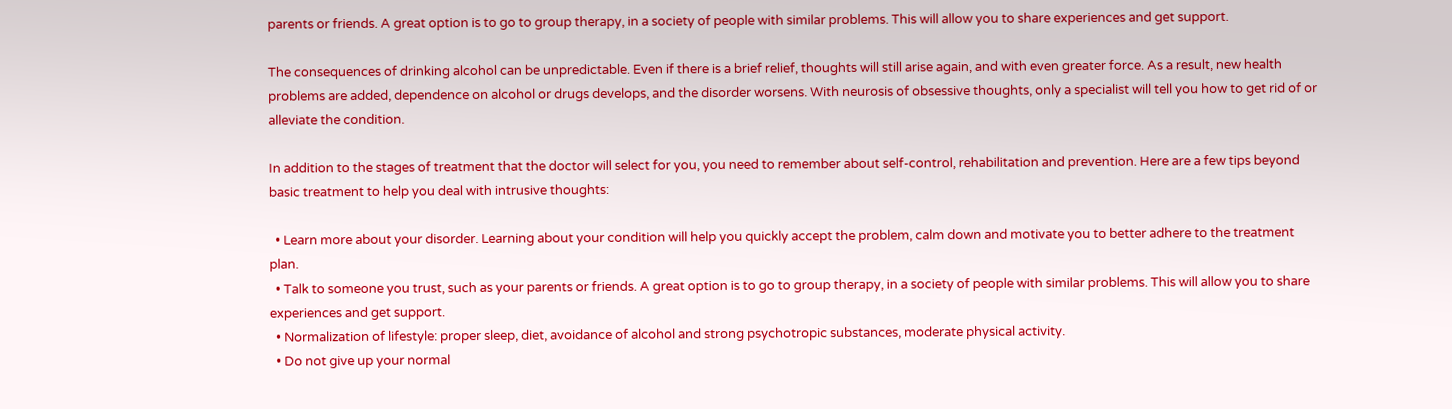parents or friends. A great option is to go to group therapy, in a society of people with similar problems. This will allow you to share experiences and get support.

The consequences of drinking alcohol can be unpredictable. Even if there is a brief relief, thoughts will still arise again, and with even greater force. As a result, new health problems are added, dependence on alcohol or drugs develops, and the disorder worsens. With neurosis of obsessive thoughts, only a specialist will tell you how to get rid of or alleviate the condition.

In addition to the stages of treatment that the doctor will select for you, you need to remember about self-control, rehabilitation and prevention. Here are a few tips beyond basic treatment to help you deal with intrusive thoughts:

  • Learn more about your disorder. Learning about your condition will help you quickly accept the problem, calm down and motivate you to better adhere to the treatment plan.
  • Talk to someone you trust, such as your parents or friends. A great option is to go to group therapy, in a society of people with similar problems. This will allow you to share experiences and get support.
  • Normalization of lifestyle: proper sleep, diet, avoidance of alcohol and strong psychotropic substances, moderate physical activity.
  • Do not give up your normal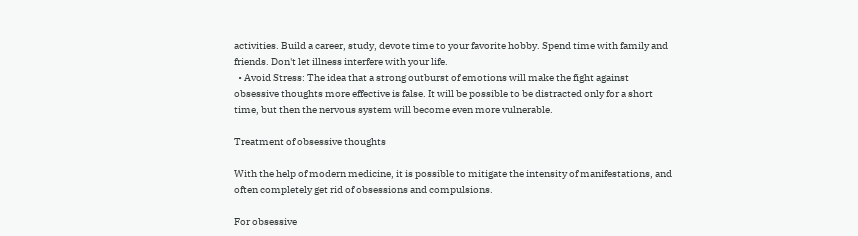activities. Build a career, study, devote time to your favorite hobby. Spend time with family and friends. Don't let illness interfere with your life.
  • Avoid Stress: The idea that a strong outburst of emotions will make the fight against obsessive thoughts more effective is false. It will be possible to be distracted only for a short time, but then the nervous system will become even more vulnerable.

Treatment of obsessive thoughts

With the help of modern medicine, it is possible to mitigate the intensity of manifestations, and often completely get rid of obsessions and compulsions.

For obsessive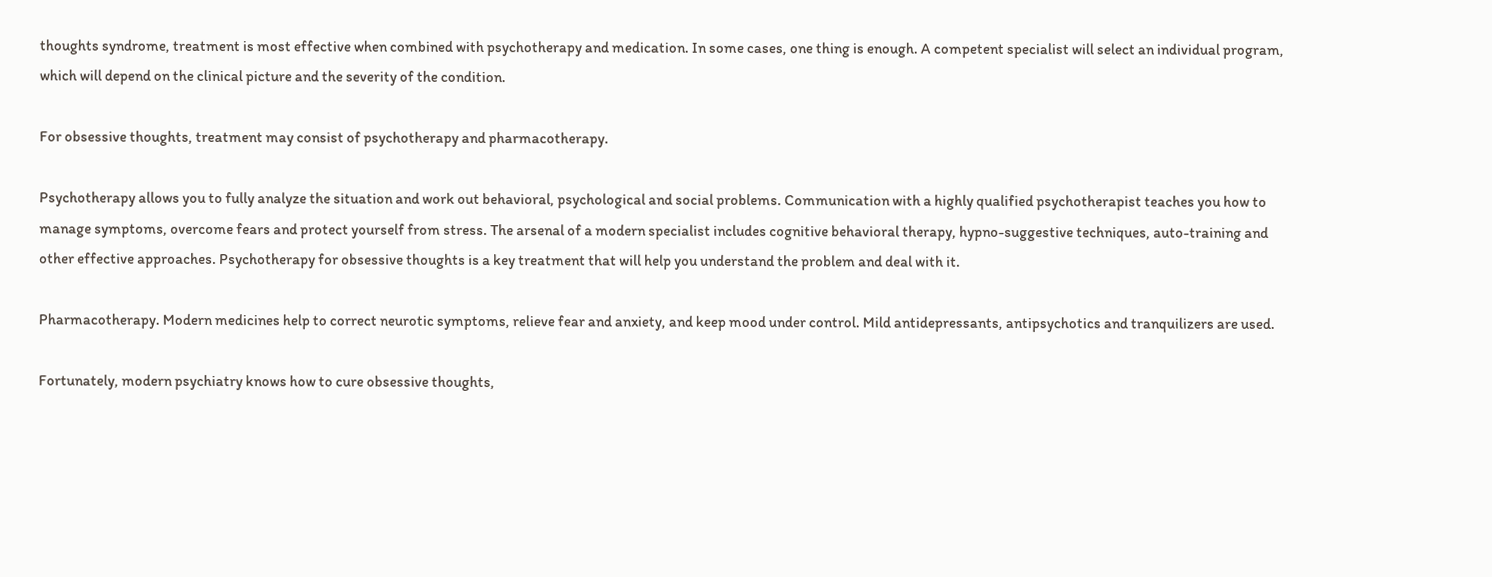thoughts syndrome, treatment is most effective when combined with psychotherapy and medication. In some cases, one thing is enough. A competent specialist will select an individual program, which will depend on the clinical picture and the severity of the condition.

For obsessive thoughts, treatment may consist of psychotherapy and pharmacotherapy.

Psychotherapy allows you to fully analyze the situation and work out behavioral, psychological and social problems. Communication with a highly qualified psychotherapist teaches you how to manage symptoms, overcome fears and protect yourself from stress. The arsenal of a modern specialist includes cognitive behavioral therapy, hypno-suggestive techniques, auto-training and other effective approaches. Psychotherapy for obsessive thoughts is a key treatment that will help you understand the problem and deal with it.

Pharmacotherapy. Modern medicines help to correct neurotic symptoms, relieve fear and anxiety, and keep mood under control. Mild antidepressants, antipsychotics and tranquilizers are used.

Fortunately, modern psychiatry knows how to cure obsessive thoughts,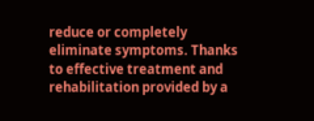reduce or completely eliminate symptoms. Thanks to effective treatment and rehabilitation provided by a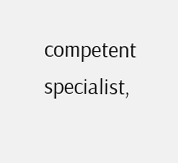competent specialist,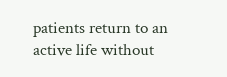patients return to an active life without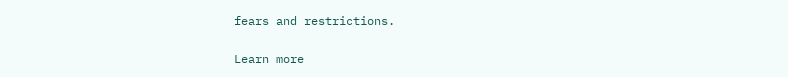fears and restrictions.

Learn more